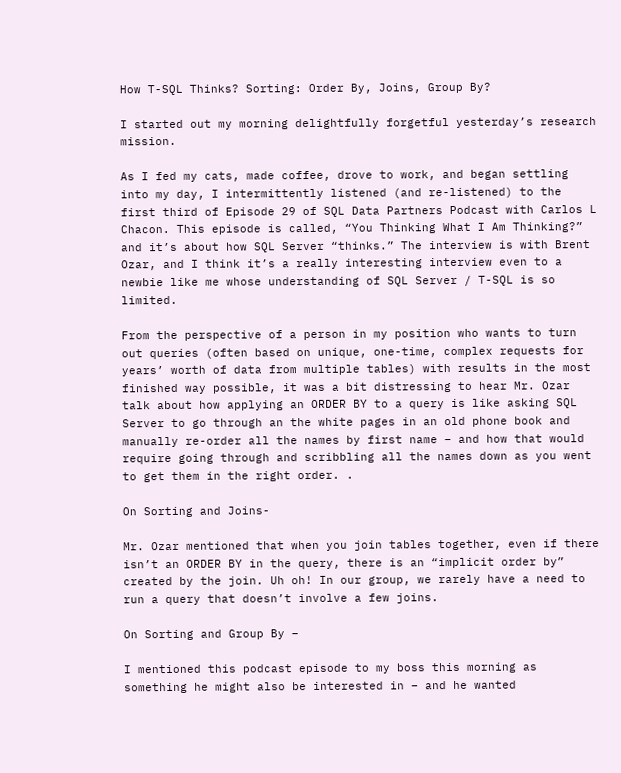How T-SQL Thinks? Sorting: Order By, Joins, Group By?

I started out my morning delightfully forgetful yesterday’s research mission.

As I fed my cats, made coffee, drove to work, and began settling into my day, I intermittently listened (and re-listened) to the first third of Episode 29 of SQL Data Partners Podcast with Carlos L Chacon. This episode is called, “You Thinking What I Am Thinking?” and it’s about how SQL Server “thinks.” The interview is with Brent Ozar, and I think it’s a really interesting interview even to a newbie like me whose understanding of SQL Server / T-SQL is so limited.

From the perspective of a person in my position who wants to turn out queries (often based on unique, one-time, complex requests for years’ worth of data from multiple tables) with results in the most finished way possible, it was a bit distressing to hear Mr. Ozar talk about how applying an ORDER BY to a query is like asking SQL Server to go through an the white pages in an old phone book and manually re-order all the names by first name – and how that would require going through and scribbling all the names down as you went to get them in the right order. .

On Sorting and Joins-

Mr. Ozar mentioned that when you join tables together, even if there isn’t an ORDER BY in the query, there is an “implicit order by” created by the join. Uh oh! In our group, we rarely have a need to run a query that doesn’t involve a few joins.

On Sorting and Group By –

I mentioned this podcast episode to my boss this morning as something he might also be interested in – and he wanted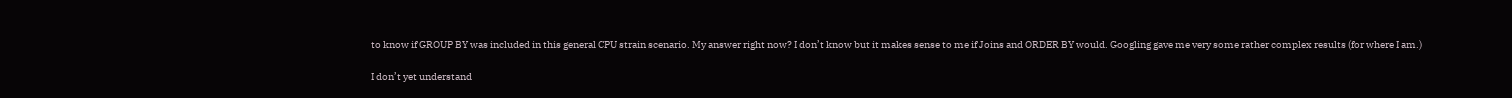to know if GROUP BY was included in this general CPU strain scenario. My answer right now? I don’t know but it makes sense to me if Joins and ORDER BY would. Googling gave me very some rather complex results (for where I am.)

I don’t yet understand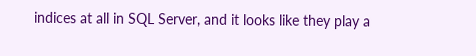indices at all in SQL Server, and it looks like they play a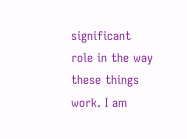significant role in the way these things work. I am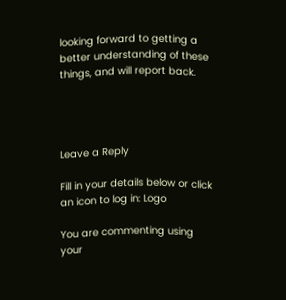looking forward to getting a better understanding of these things, and will report back.




Leave a Reply

Fill in your details below or click an icon to log in: Logo

You are commenting using your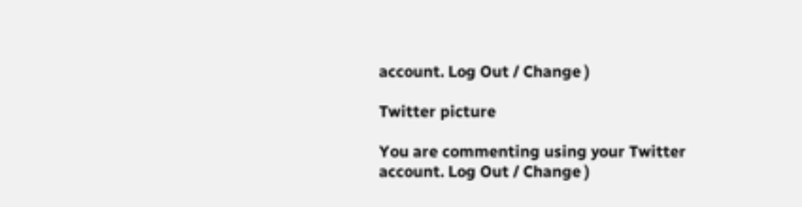account. Log Out / Change )

Twitter picture

You are commenting using your Twitter account. Log Out / Change )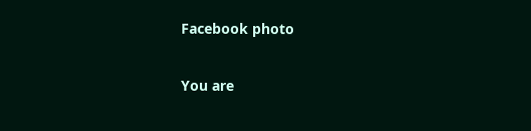Facebook photo

You are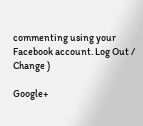commenting using your Facebook account. Log Out / Change )

Google+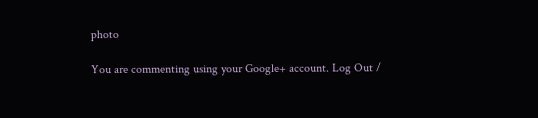photo

You are commenting using your Google+ account. Log Out /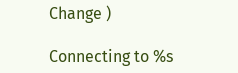Change )

Connecting to %s